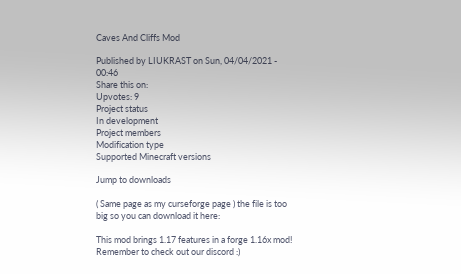Caves And Cliffs Mod

Published by LIUKRAST on Sun, 04/04/2021 - 00:46
Share this on:
Upvotes: 9
Project status
In development
Project members
Modification type
Supported Minecraft versions

Jump to downloads

( Same page as my curseforge page ) the file is too big so you can download it here:

This mod brings 1.17 features in a forge 1.16x mod! Remember to check out our discord :)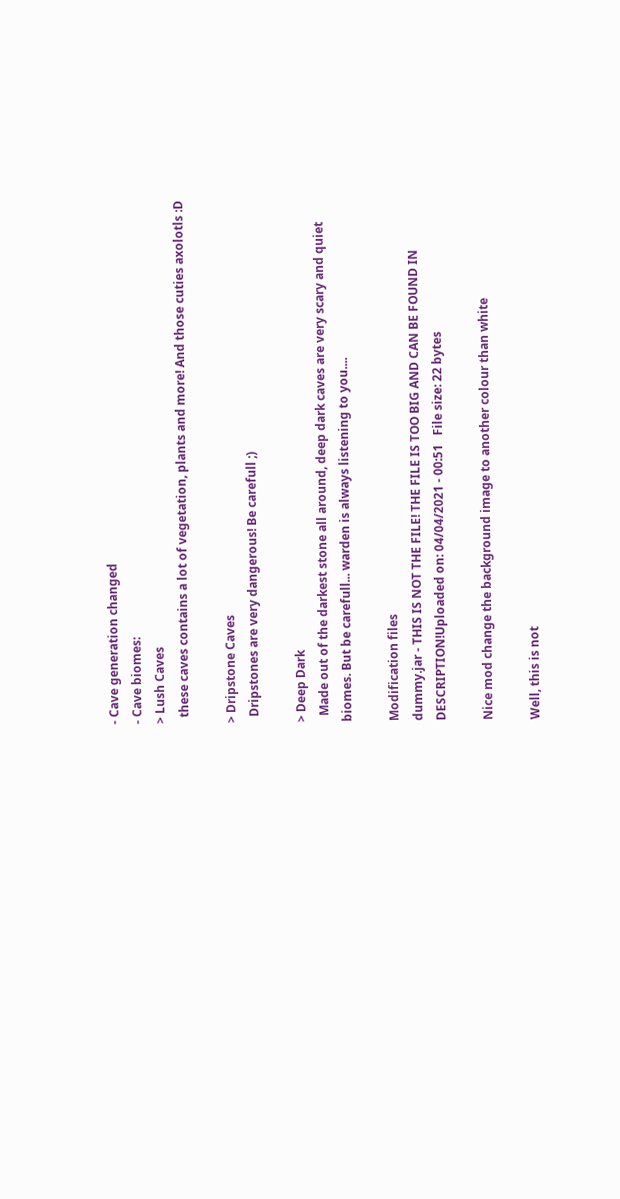- Cave generation changed
- Cave biomes:
> Lush Caves
  these caves contains a lot of vegetation, plants and more! And those cuties axolotls :D

> Dripstone Caves
  Dripstones are very dangerous! Be carefull ;)

> Deep Dark
  Made out of the darkest stone all around, deep dark caves are very scary and quiet biomes. But be carefull... warden is always listening to you....

Modification files
dummy.jar - THIS IS NOT THE FILE! THE FILE IS TOO BIG AND CAN BE FOUND IN DESCRIPTION!Uploaded on: 04/04/2021 - 00:51   File size: 22 bytes

Nice mod change the background image to another colour than white

Well, this is not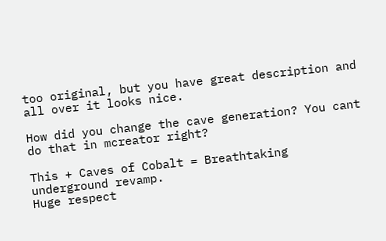too original, but you have great description and all over it looks nice.

How did you change the cave generation? You cant do that in mcreator right?

This + Caves of Cobalt = Breathtaking underground revamp.
Huge respect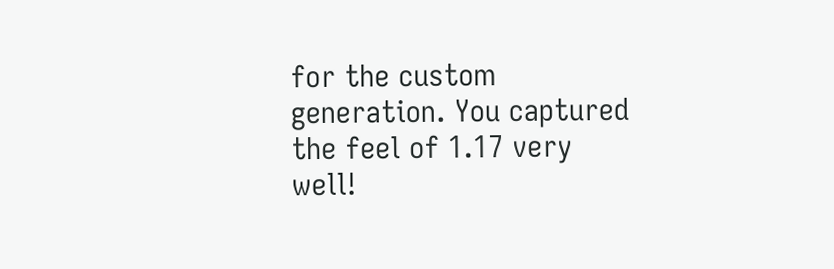for the custom generation. You captured the feel of 1.17 very well!